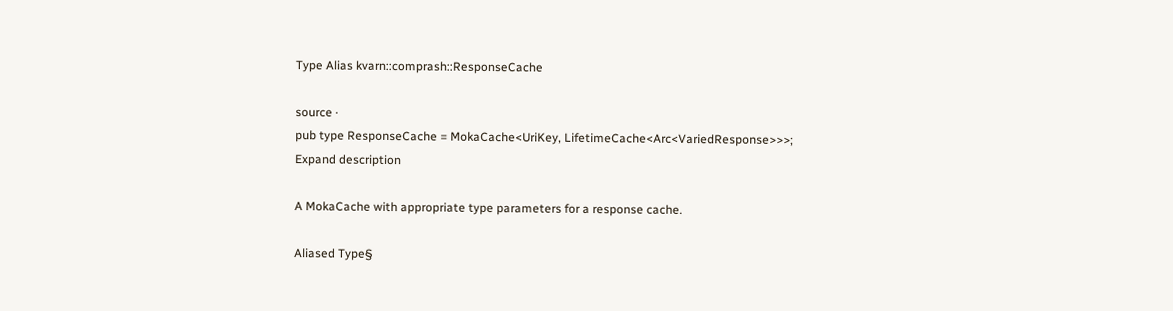Type Alias kvarn::comprash::ResponseCache

source ·
pub type ResponseCache = MokaCache<UriKey, LifetimeCache<Arc<VariedResponse>>>;
Expand description

A MokaCache with appropriate type parameters for a response cache.

Aliased Type§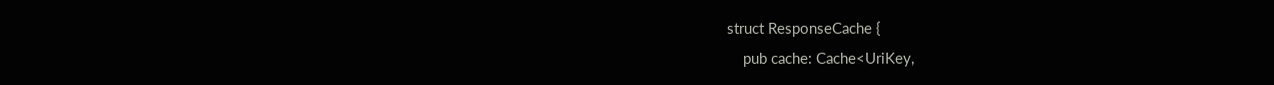struct ResponseCache {
    pub cache: Cache<UriKey,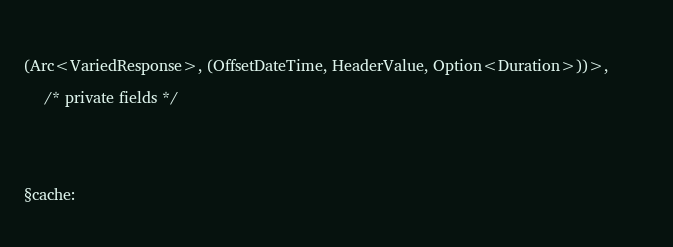(Arc<VariedResponse>, (OffsetDateTime, HeaderValue, Option<Duration>))>,
    /* private fields */


§cache: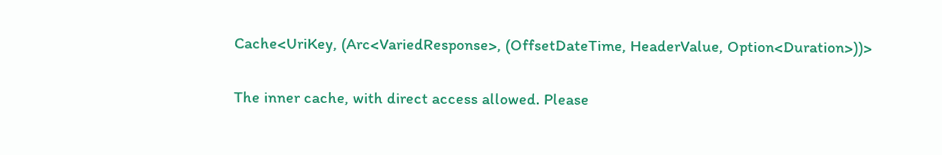Cache<UriKey, (Arc<VariedResponse>, (OffsetDateTime, HeaderValue, Option<Duration>))>

The inner cache, with direct access allowed. Please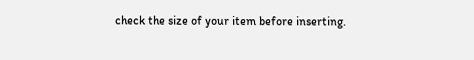check the size of your item before inserting.